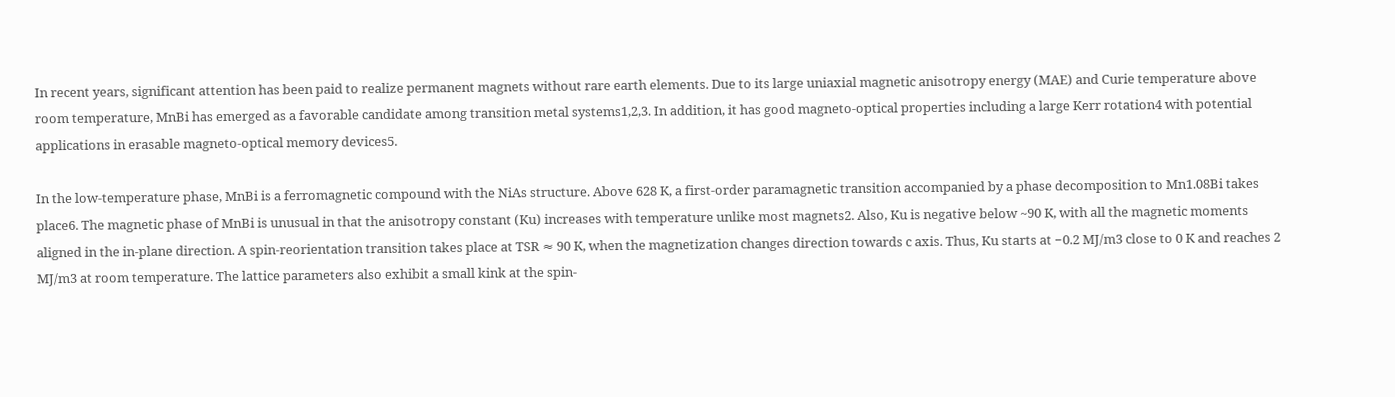In recent years, significant attention has been paid to realize permanent magnets without rare earth elements. Due to its large uniaxial magnetic anisotropy energy (MAE) and Curie temperature above room temperature, MnBi has emerged as a favorable candidate among transition metal systems1,2,3. In addition, it has good magneto-optical properties including a large Kerr rotation4 with potential applications in erasable magneto-optical memory devices5.

In the low-temperature phase, MnBi is a ferromagnetic compound with the NiAs structure. Above 628 K, a first-order paramagnetic transition accompanied by a phase decomposition to Mn1.08Bi takes place6. The magnetic phase of MnBi is unusual in that the anisotropy constant (Ku) increases with temperature unlike most magnets2. Also, Ku is negative below ~90 K, with all the magnetic moments aligned in the in-plane direction. A spin-reorientation transition takes place at TSR ≈ 90 K, when the magnetization changes direction towards c axis. Thus, Ku starts at −0.2 MJ/m3 close to 0 K and reaches 2 MJ/m3 at room temperature. The lattice parameters also exhibit a small kink at the spin-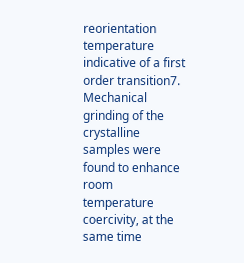reorientation temperature indicative of a first order transition7. Mechanical grinding of the crystalline samples were found to enhance room temperature coercivity, at the same time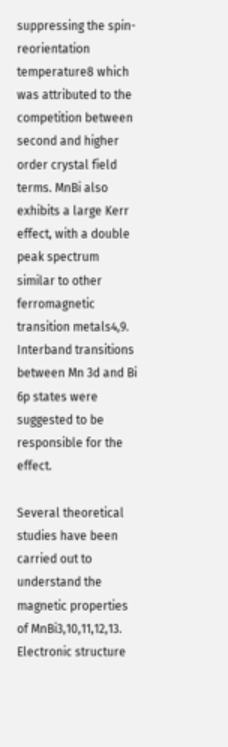suppressing the spin-reorientation temperature8 which was attributed to the competition between second and higher order crystal field terms. MnBi also exhibits a large Kerr effect, with a double peak spectrum similar to other ferromagnetic transition metals4,9. Interband transitions between Mn 3d and Bi 6p states were suggested to be responsible for the effect.

Several theoretical studies have been carried out to understand the magnetic properties of MnBi3,10,11,12,13. Electronic structure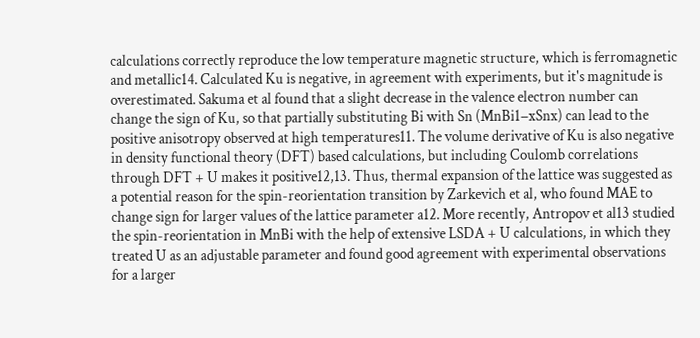calculations correctly reproduce the low temperature magnetic structure, which is ferromagnetic and metallic14. Calculated Ku is negative, in agreement with experiments, but it's magnitude is overestimated. Sakuma et al found that a slight decrease in the valence electron number can change the sign of Ku, so that partially substituting Bi with Sn (MnBi1−xSnx) can lead to the positive anisotropy observed at high temperatures11. The volume derivative of Ku is also negative in density functional theory (DFT) based calculations, but including Coulomb correlations through DFT + U makes it positive12,13. Thus, thermal expansion of the lattice was suggested as a potential reason for the spin-reorientation transition by Zarkevich et al, who found MAE to change sign for larger values of the lattice parameter a12. More recently, Antropov et al13 studied the spin-reorientation in MnBi with the help of extensive LSDA + U calculations, in which they treated U as an adjustable parameter and found good agreement with experimental observations for a larger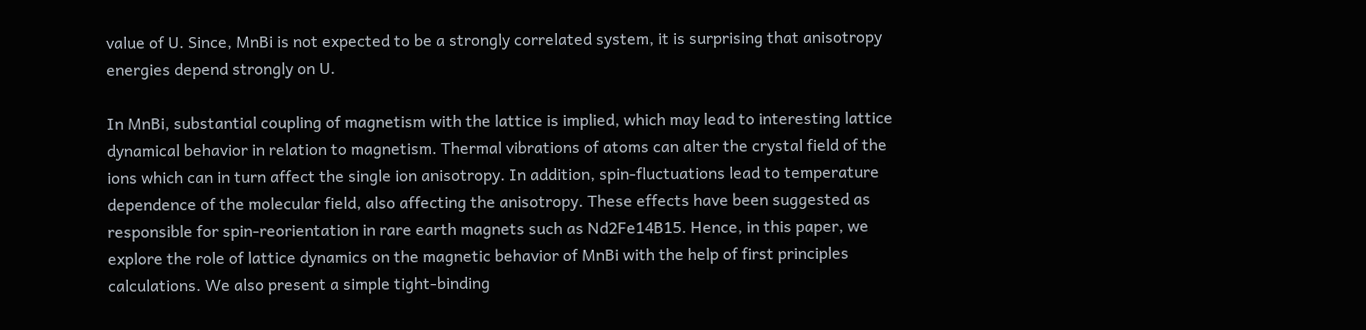value of U. Since, MnBi is not expected to be a strongly correlated system, it is surprising that anisotropy energies depend strongly on U.

In MnBi, substantial coupling of magnetism with the lattice is implied, which may lead to interesting lattice dynamical behavior in relation to magnetism. Thermal vibrations of atoms can alter the crystal field of the ions which can in turn affect the single ion anisotropy. In addition, spin-fluctuations lead to temperature dependence of the molecular field, also affecting the anisotropy. These effects have been suggested as responsible for spin-reorientation in rare earth magnets such as Nd2Fe14B15. Hence, in this paper, we explore the role of lattice dynamics on the magnetic behavior of MnBi with the help of first principles calculations. We also present a simple tight-binding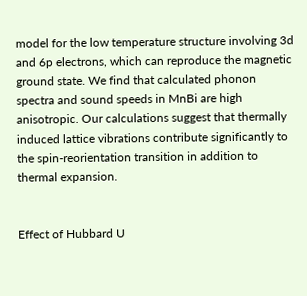model for the low temperature structure involving 3d and 6p electrons, which can reproduce the magnetic ground state. We find that calculated phonon spectra and sound speeds in MnBi are high anisotropic. Our calculations suggest that thermally induced lattice vibrations contribute significantly to the spin-reorientation transition in addition to thermal expansion.


Effect of Hubbard U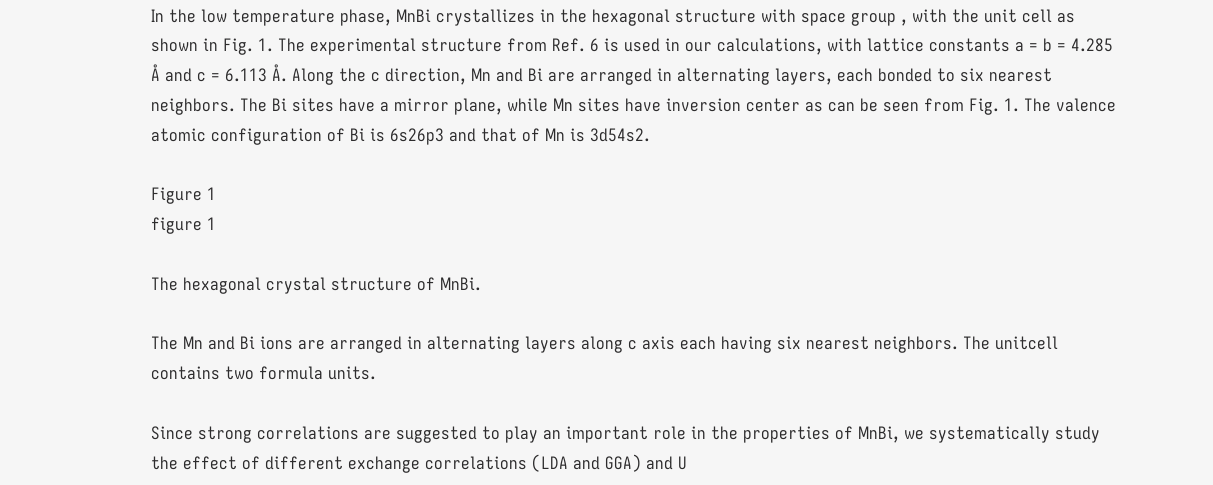In the low temperature phase, MnBi crystallizes in the hexagonal structure with space group , with the unit cell as shown in Fig. 1. The experimental structure from Ref. 6 is used in our calculations, with lattice constants a = b = 4.285 Å and c = 6.113 Å. Along the c direction, Mn and Bi are arranged in alternating layers, each bonded to six nearest neighbors. The Bi sites have a mirror plane, while Mn sites have inversion center as can be seen from Fig. 1. The valence atomic configuration of Bi is 6s26p3 and that of Mn is 3d54s2.

Figure 1
figure 1

The hexagonal crystal structure of MnBi.

The Mn and Bi ions are arranged in alternating layers along c axis each having six nearest neighbors. The unitcell contains two formula units.

Since strong correlations are suggested to play an important role in the properties of MnBi, we systematically study the effect of different exchange correlations (LDA and GGA) and U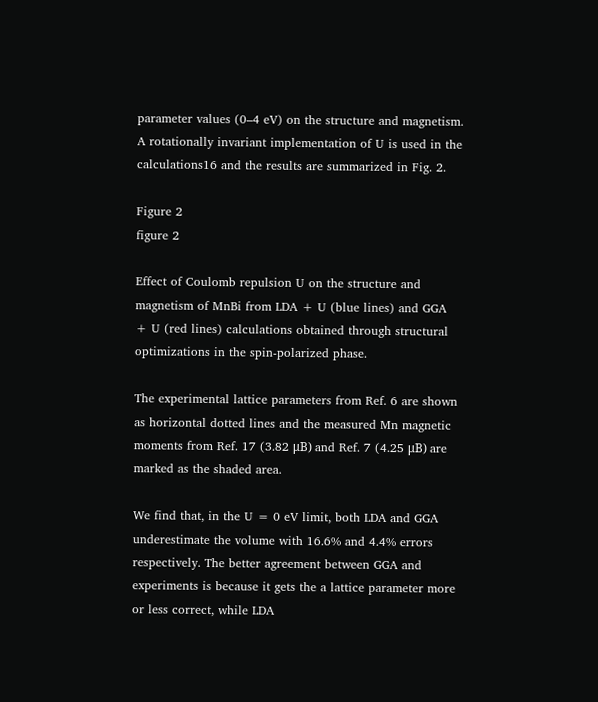parameter values (0–4 eV) on the structure and magnetism. A rotationally invariant implementation of U is used in the calculations16 and the results are summarized in Fig. 2.

Figure 2
figure 2

Effect of Coulomb repulsion U on the structure and magnetism of MnBi from LDA + U (blue lines) and GGA + U (red lines) calculations obtained through structural optimizations in the spin-polarized phase.

The experimental lattice parameters from Ref. 6 are shown as horizontal dotted lines and the measured Mn magnetic moments from Ref. 17 (3.82 μB) and Ref. 7 (4.25 μB) are marked as the shaded area.

We find that, in the U = 0 eV limit, both LDA and GGA underestimate the volume with 16.6% and 4.4% errors respectively. The better agreement between GGA and experiments is because it gets the a lattice parameter more or less correct, while LDA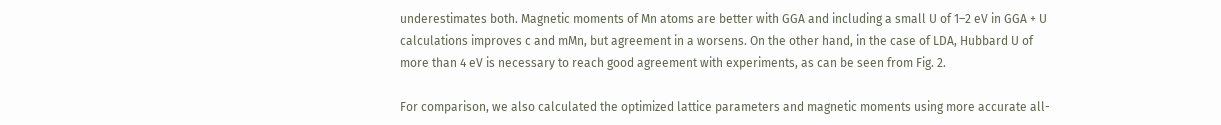underestimates both. Magnetic moments of Mn atoms are better with GGA and including a small U of 1–2 eV in GGA + U calculations improves c and mMn, but agreement in a worsens. On the other hand, in the case of LDA, Hubbard U of more than 4 eV is necessary to reach good agreement with experiments, as can be seen from Fig. 2.

For comparison, we also calculated the optimized lattice parameters and magnetic moments using more accurate all-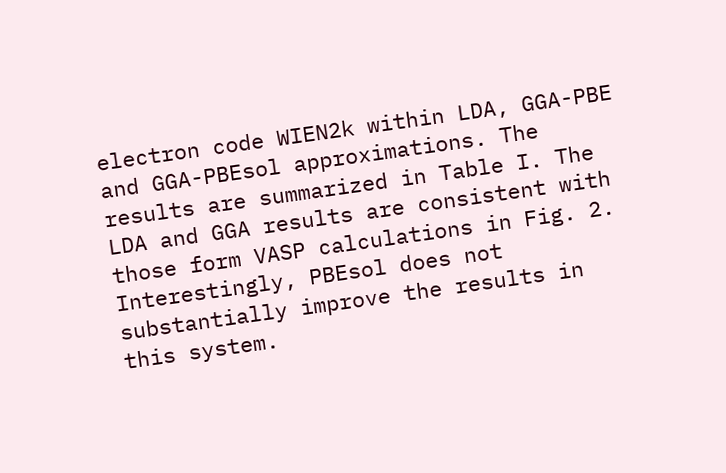electron code WIEN2k within LDA, GGA-PBE and GGA-PBEsol approximations. The results are summarized in Table I. The LDA and GGA results are consistent with those form VASP calculations in Fig. 2. Interestingly, PBEsol does not substantially improve the results in this system.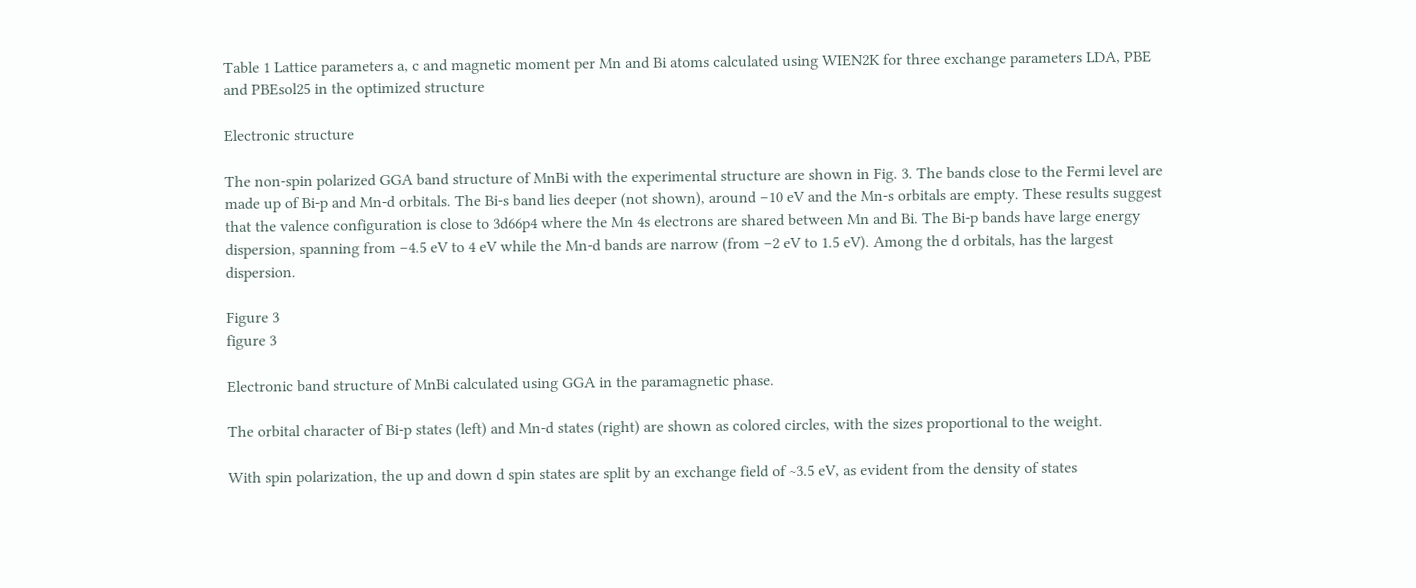Table 1 Lattice parameters a, c and magnetic moment per Mn and Bi atoms calculated using WIEN2K for three exchange parameters LDA, PBE and PBEsol25 in the optimized structure

Electronic structure

The non-spin polarized GGA band structure of MnBi with the experimental structure are shown in Fig. 3. The bands close to the Fermi level are made up of Bi-p and Mn-d orbitals. The Bi-s band lies deeper (not shown), around −10 eV and the Mn-s orbitals are empty. These results suggest that the valence configuration is close to 3d66p4 where the Mn 4s electrons are shared between Mn and Bi. The Bi-p bands have large energy dispersion, spanning from −4.5 eV to 4 eV while the Mn-d bands are narrow (from −2 eV to 1.5 eV). Among the d orbitals, has the largest dispersion.

Figure 3
figure 3

Electronic band structure of MnBi calculated using GGA in the paramagnetic phase.

The orbital character of Bi-p states (left) and Mn-d states (right) are shown as colored circles, with the sizes proportional to the weight.

With spin polarization, the up and down d spin states are split by an exchange field of ~3.5 eV, as evident from the density of states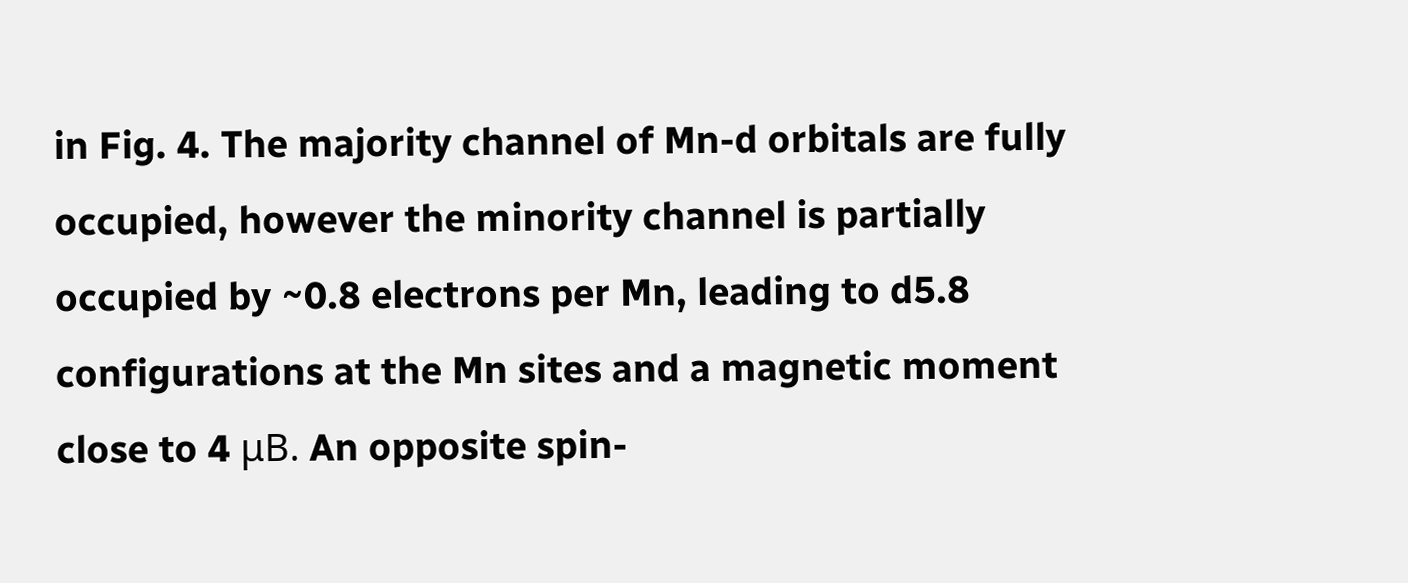in Fig. 4. The majority channel of Mn-d orbitals are fully occupied, however the minority channel is partially occupied by ~0.8 electrons per Mn, leading to d5.8 configurations at the Mn sites and a magnetic moment close to 4 μB. An opposite spin-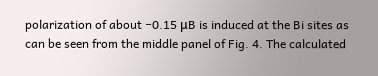polarization of about −0.15 μB is induced at the Bi sites as can be seen from the middle panel of Fig. 4. The calculated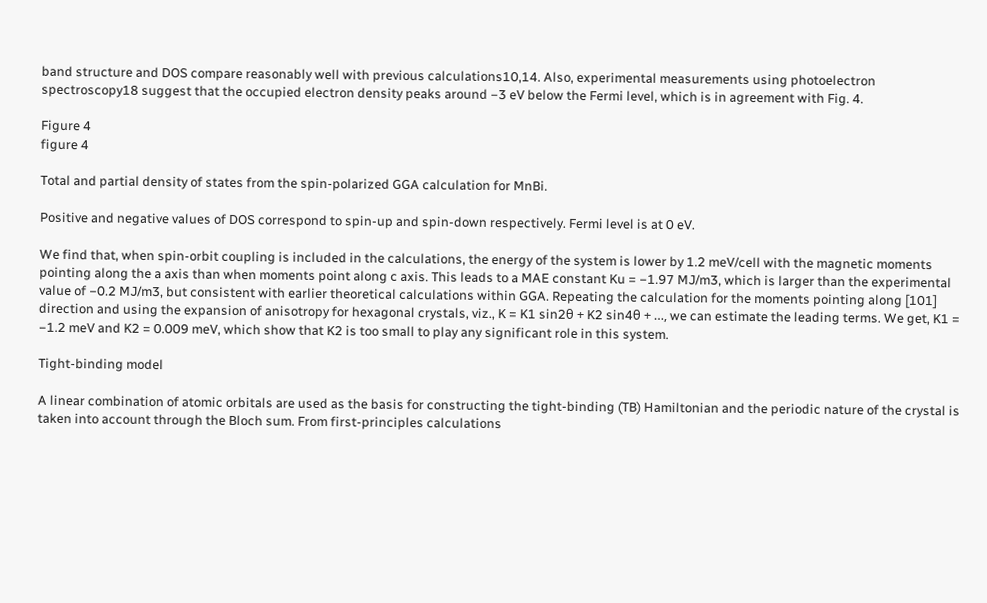band structure and DOS compare reasonably well with previous calculations10,14. Also, experimental measurements using photoelectron spectroscopy18 suggest that the occupied electron density peaks around −3 eV below the Fermi level, which is in agreement with Fig. 4.

Figure 4
figure 4

Total and partial density of states from the spin-polarized GGA calculation for MnBi.

Positive and negative values of DOS correspond to spin-up and spin-down respectively. Fermi level is at 0 eV.

We find that, when spin-orbit coupling is included in the calculations, the energy of the system is lower by 1.2 meV/cell with the magnetic moments pointing along the a axis than when moments point along c axis. This leads to a MAE constant Ku = −1.97 MJ/m3, which is larger than the experimental value of −0.2 MJ/m3, but consistent with earlier theoretical calculations within GGA. Repeating the calculation for the moments pointing along [101] direction and using the expansion of anisotropy for hexagonal crystals, viz., K = K1 sin2θ + K2 sin4θ + …, we can estimate the leading terms. We get, K1 = −1.2 meV and K2 = 0.009 meV, which show that K2 is too small to play any significant role in this system.

Tight-binding model

A linear combination of atomic orbitals are used as the basis for constructing the tight-binding (TB) Hamiltonian and the periodic nature of the crystal is taken into account through the Bloch sum. From first-principles calculations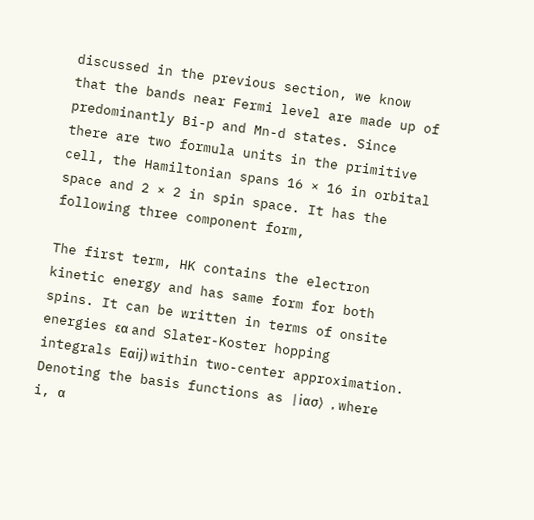discussed in the previous section, we know that the bands near Fermi level are made up of predominantly Bi-p and Mn-d states. Since there are two formula units in the primitive cell, the Hamiltonian spans 16 × 16 in orbital space and 2 × 2 in spin space. It has the following three component form,

The first term, HK contains the electron kinetic energy and has same form for both spins. It can be written in terms of onsite energies εα and Slater-Koster hopping integrals Eαij) within two-center approximation. Denoting the basis functions as |iασ〉, where i, α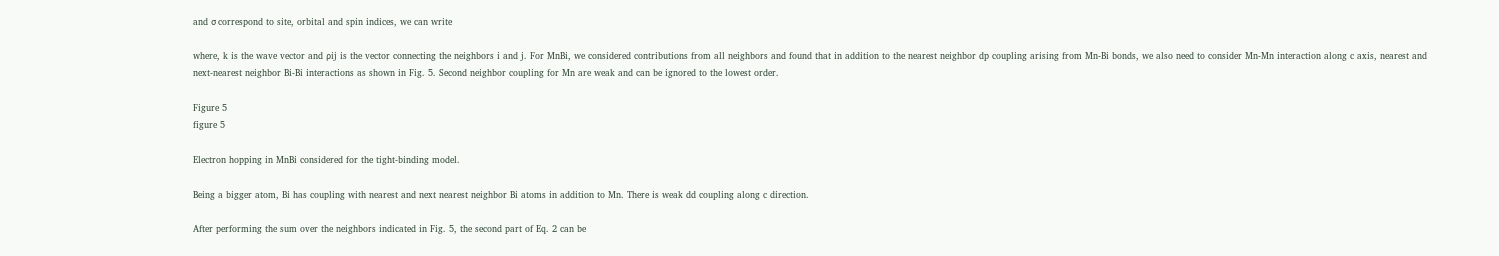and σ correspond to site, orbital and spin indices, we can write

where, k is the wave vector and ρij is the vector connecting the neighbors i and j. For MnBi, we considered contributions from all neighbors and found that in addition to the nearest neighbor dp coupling arising from Mn-Bi bonds, we also need to consider Mn-Mn interaction along c axis, nearest and next-nearest neighbor Bi-Bi interactions as shown in Fig. 5. Second neighbor coupling for Mn are weak and can be ignored to the lowest order.

Figure 5
figure 5

Electron hopping in MnBi considered for the tight-binding model.

Being a bigger atom, Bi has coupling with nearest and next nearest neighbor Bi atoms in addition to Mn. There is weak dd coupling along c direction.

After performing the sum over the neighbors indicated in Fig. 5, the second part of Eq. 2 can be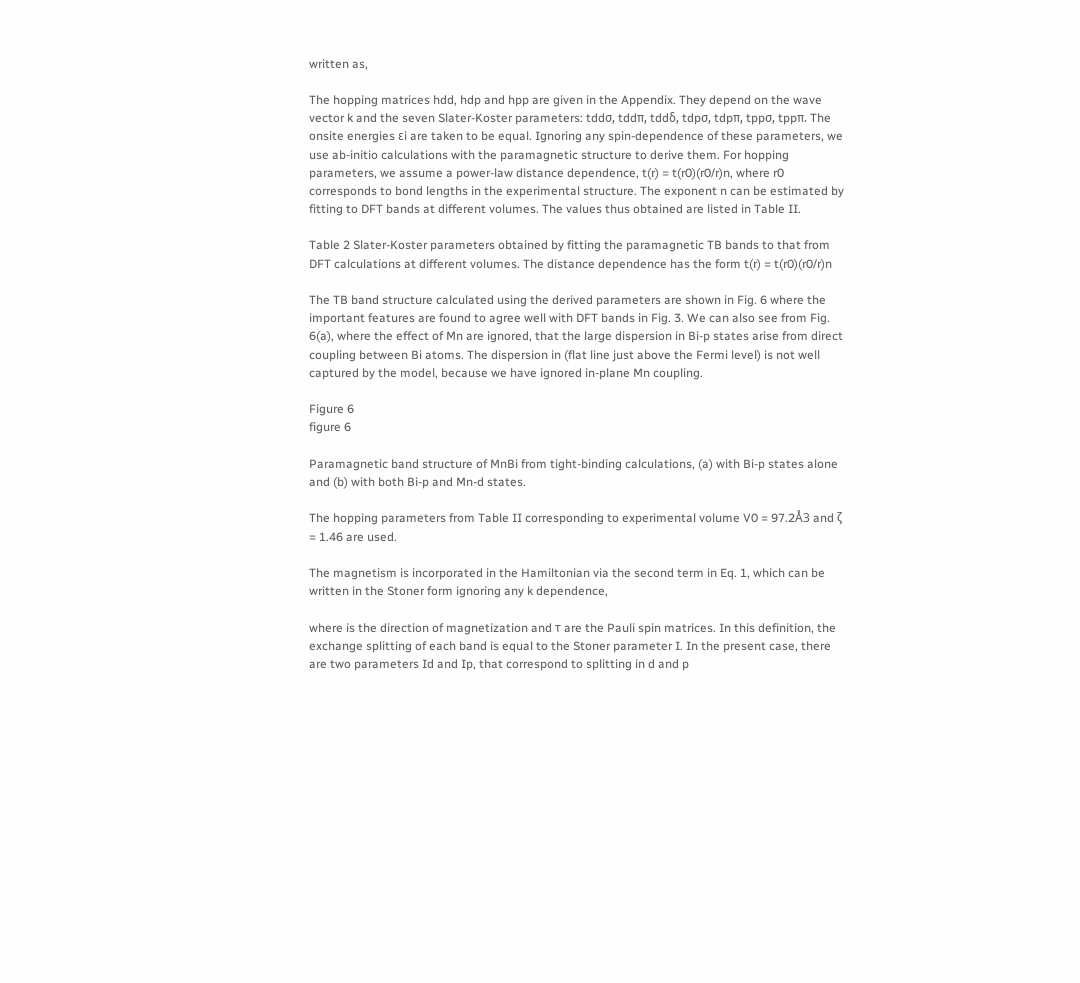written as,

The hopping matrices hdd, hdp and hpp are given in the Appendix. They depend on the wave vector k and the seven Slater-Koster parameters: tddσ, tddπ, tddδ, tdpσ, tdpπ, tppσ, tppπ. The onsite energies εi are taken to be equal. Ignoring any spin-dependence of these parameters, we use ab-initio calculations with the paramagnetic structure to derive them. For hopping parameters, we assume a power-law distance dependence, t(r) = t(r0)(r0/r)n, where r0 corresponds to bond lengths in the experimental structure. The exponent n can be estimated by fitting to DFT bands at different volumes. The values thus obtained are listed in Table II.

Table 2 Slater-Koster parameters obtained by fitting the paramagnetic TB bands to that from DFT calculations at different volumes. The distance dependence has the form t(r) = t(r0)(r0/r)n

The TB band structure calculated using the derived parameters are shown in Fig. 6 where the important features are found to agree well with DFT bands in Fig. 3. We can also see from Fig. 6(a), where the effect of Mn are ignored, that the large dispersion in Bi-p states arise from direct coupling between Bi atoms. The dispersion in (flat line just above the Fermi level) is not well captured by the model, because we have ignored in-plane Mn coupling.

Figure 6
figure 6

Paramagnetic band structure of MnBi from tight-binding calculations, (a) with Bi-p states alone and (b) with both Bi-p and Mn-d states.

The hopping parameters from Table II corresponding to experimental volume V0 = 97.2Å3 and ζ = 1.46 are used.

The magnetism is incorporated in the Hamiltonian via the second term in Eq. 1, which can be written in the Stoner form ignoring any k dependence,

where is the direction of magnetization and τ are the Pauli spin matrices. In this definition, the exchange splitting of each band is equal to the Stoner parameter I. In the present case, there are two parameters Id and Ip, that correspond to splitting in d and p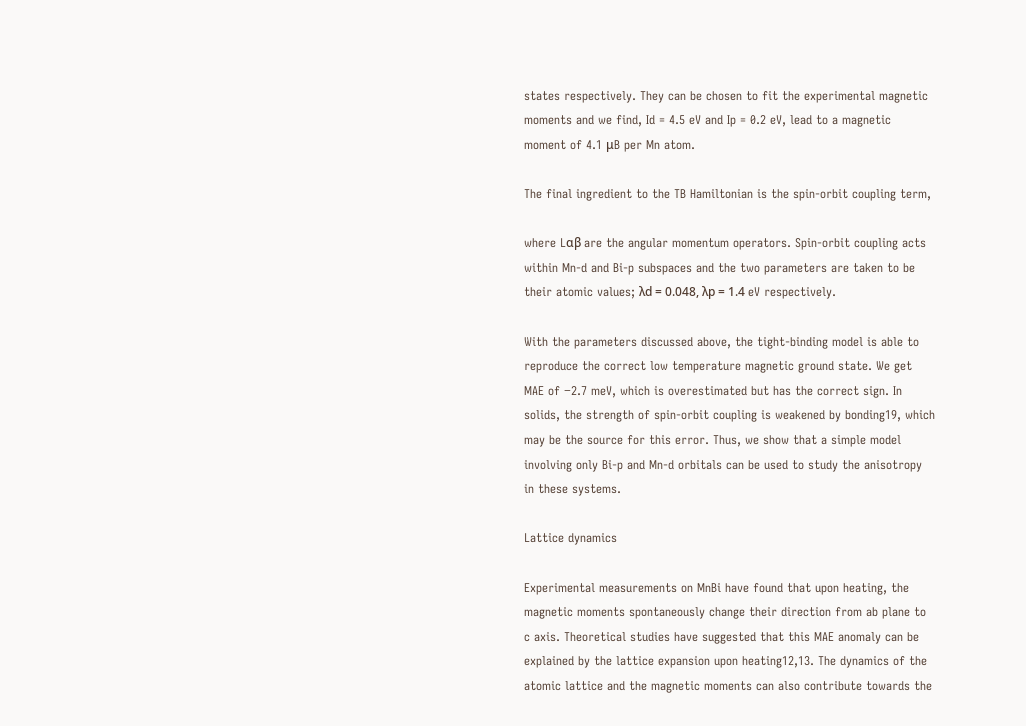states respectively. They can be chosen to fit the experimental magnetic moments and we find, Id = 4.5 eV and Ip = 0.2 eV, lead to a magnetic moment of 4.1 μB per Mn atom.

The final ingredient to the TB Hamiltonian is the spin-orbit coupling term,

where Lαβ are the angular momentum operators. Spin-orbit coupling acts within Mn-d and Bi-p subspaces and the two parameters are taken to be their atomic values; λd = 0.048, λp = 1.4 eV respectively.

With the parameters discussed above, the tight-binding model is able to reproduce the correct low temperature magnetic ground state. We get MAE of −2.7 meV, which is overestimated but has the correct sign. In solids, the strength of spin-orbit coupling is weakened by bonding19, which may be the source for this error. Thus, we show that a simple model involving only Bi-p and Mn-d orbitals can be used to study the anisotropy in these systems.

Lattice dynamics

Experimental measurements on MnBi have found that upon heating, the magnetic moments spontaneously change their direction from ab plane to c axis. Theoretical studies have suggested that this MAE anomaly can be explained by the lattice expansion upon heating12,13. The dynamics of the atomic lattice and the magnetic moments can also contribute towards the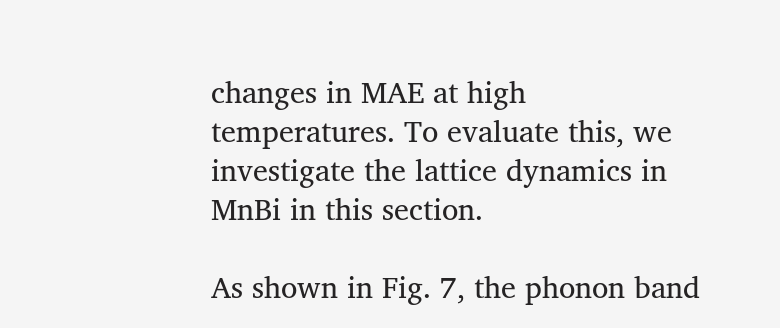changes in MAE at high temperatures. To evaluate this, we investigate the lattice dynamics in MnBi in this section.

As shown in Fig. 7, the phonon band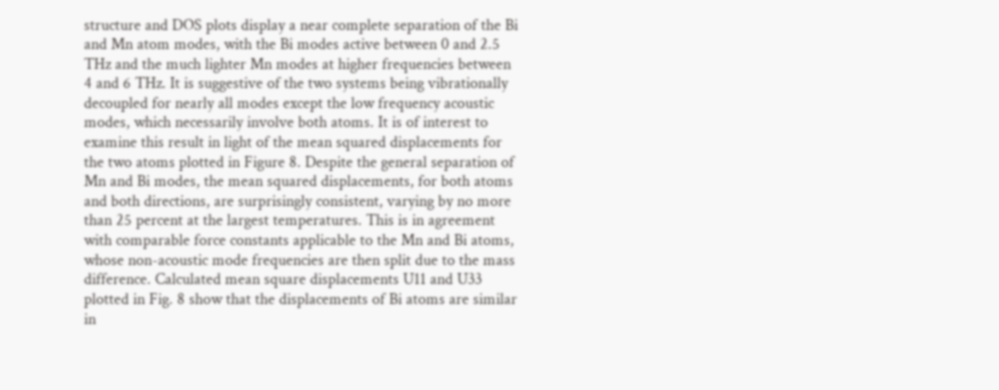structure and DOS plots display a near complete separation of the Bi and Mn atom modes, with the Bi modes active between 0 and 2.5 THz and the much lighter Mn modes at higher frequencies between 4 and 6 THz. It is suggestive of the two systems being vibrationally decoupled for nearly all modes except the low frequency acoustic modes, which necessarily involve both atoms. It is of interest to examine this result in light of the mean squared displacements for the two atoms plotted in Figure 8. Despite the general separation of Mn and Bi modes, the mean squared displacements, for both atoms and both directions, are surprisingly consistent, varying by no more than 25 percent at the largest temperatures. This is in agreement with comparable force constants applicable to the Mn and Bi atoms, whose non-acoustic mode frequencies are then split due to the mass difference. Calculated mean square displacements U11 and U33 plotted in Fig. 8 show that the displacements of Bi atoms are similar in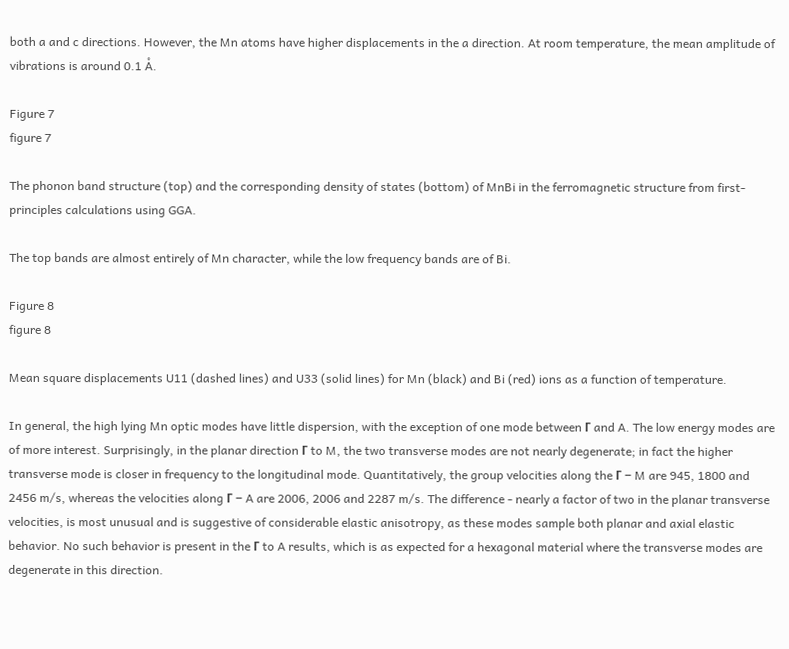both a and c directions. However, the Mn atoms have higher displacements in the a direction. At room temperature, the mean amplitude of vibrations is around 0.1 Å.

Figure 7
figure 7

The phonon band structure (top) and the corresponding density of states (bottom) of MnBi in the ferromagnetic structure from first-principles calculations using GGA.

The top bands are almost entirely of Mn character, while the low frequency bands are of Bi.

Figure 8
figure 8

Mean square displacements U11 (dashed lines) and U33 (solid lines) for Mn (black) and Bi (red) ions as a function of temperature.

In general, the high lying Mn optic modes have little dispersion, with the exception of one mode between Γ and A. The low energy modes are of more interest. Surprisingly, in the planar direction Γ to M, the two transverse modes are not nearly degenerate; in fact the higher transverse mode is closer in frequency to the longitudinal mode. Quantitatively, the group velocities along the Γ − M are 945, 1800 and 2456 m/s, whereas the velocities along Γ − A are 2006, 2006 and 2287 m/s. The difference - nearly a factor of two in the planar transverse velocities, is most unusual and is suggestive of considerable elastic anisotropy, as these modes sample both planar and axial elastic behavior. No such behavior is present in the Γ to A results, which is as expected for a hexagonal material where the transverse modes are degenerate in this direction.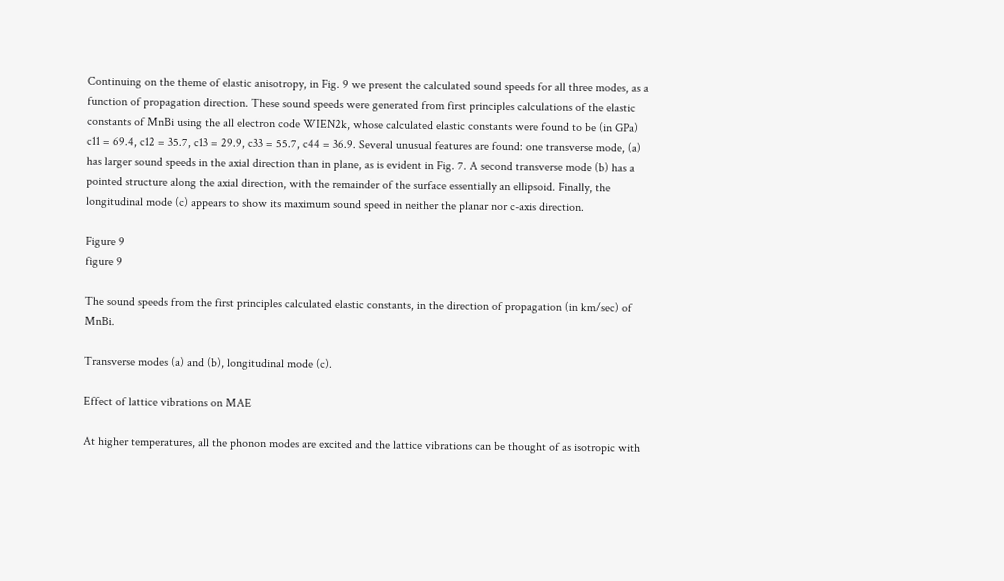Continuing on the theme of elastic anisotropy, in Fig. 9 we present the calculated sound speeds for all three modes, as a function of propagation direction. These sound speeds were generated from first principles calculations of the elastic constants of MnBi using the all electron code WIEN2k, whose calculated elastic constants were found to be (in GPa) c11 = 69.4, c12 = 35.7, c13 = 29.9, c33 = 55.7, c44 = 36.9. Several unusual features are found: one transverse mode, (a) has larger sound speeds in the axial direction than in plane, as is evident in Fig. 7. A second transverse mode (b) has a pointed structure along the axial direction, with the remainder of the surface essentially an ellipsoid. Finally, the longitudinal mode (c) appears to show its maximum sound speed in neither the planar nor c-axis direction.

Figure 9
figure 9

The sound speeds from the first principles calculated elastic constants, in the direction of propagation (in km/sec) of MnBi.

Transverse modes (a) and (b), longitudinal mode (c).

Effect of lattice vibrations on MAE

At higher temperatures, all the phonon modes are excited and the lattice vibrations can be thought of as isotropic with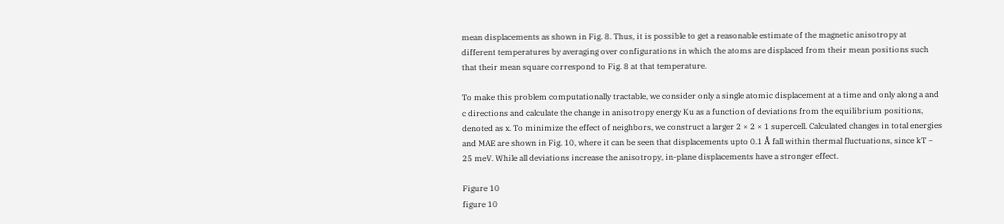mean displacements as shown in Fig. 8. Thus, it is possible to get a reasonable estimate of the magnetic anisotropy at different temperatures by averaging over configurations in which the atoms are displaced from their mean positions such that their mean square correspond to Fig. 8 at that temperature.

To make this problem computationally tractable, we consider only a single atomic displacement at a time and only along a and c directions and calculate the change in anisotropy energy Ku as a function of deviations from the equilibrium positions, denoted as x. To minimize the effect of neighbors, we construct a larger 2 × 2 × 1 supercell. Calculated changes in total energies and MAE are shown in Fig. 10, where it can be seen that displacements upto 0.1 Å fall within thermal fluctuations, since kT ~ 25 meV. While all deviations increase the anisotropy, in-plane displacements have a stronger effect.

Figure 10
figure 10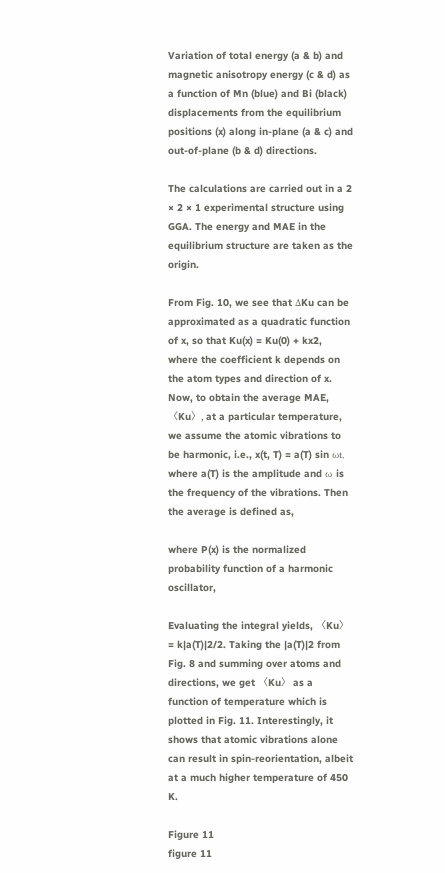Variation of total energy (a & b) and magnetic anisotropy energy (c & d) as a function of Mn (blue) and Bi (black) displacements from the equilibrium positions (x) along in-plane (a & c) and out-of-plane (b & d) directions.

The calculations are carried out in a 2 × 2 × 1 experimental structure using GGA. The energy and MAE in the equilibrium structure are taken as the origin.

From Fig. 10, we see that ΔKu can be approximated as a quadratic function of x, so that Ku(x) = Ku(0) + kx2, where the coefficient k depends on the atom types and direction of x. Now, to obtain the average MAE, 〈Ku〉, at a particular temperature, we assume the atomic vibrations to be harmonic, i.e., x(t, T) = a(T) sin ωt, where a(T) is the amplitude and ω is the frequency of the vibrations. Then the average is defined as,

where P(x) is the normalized probability function of a harmonic oscillator,

Evaluating the integral yields, 〈Ku〉 = k|a(T)|2/2. Taking the |a(T)|2 from Fig. 8 and summing over atoms and directions, we get 〈Ku〉 as a function of temperature which is plotted in Fig. 11. Interestingly, it shows that atomic vibrations alone can result in spin-reorientation, albeit at a much higher temperature of 450 K.

Figure 11
figure 11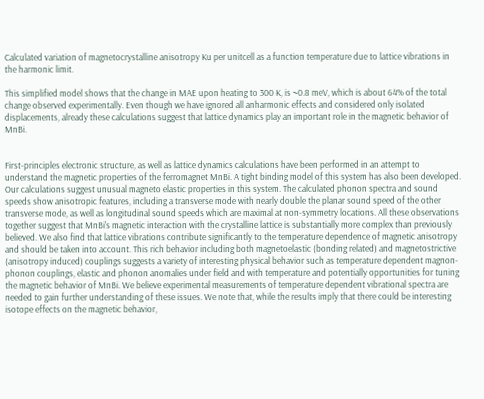Calculated variation of magnetocrystalline anisotropy Ku per unitcell as a function temperature due to lattice vibrations in the harmonic limit.

This simplified model shows that the change in MAE upon heating to 300 K, is ~0.8 meV, which is about 64% of the total change observed experimentally. Even though we have ignored all anharmonic effects and considered only isolated displacements, already these calculations suggest that lattice dynamics play an important role in the magnetic behavior of MnBi.


First-principles electronic structure, as well as lattice dynamics calculations have been performed in an attempt to understand the magnetic properties of the ferromagnet MnBi. A tight binding model of this system has also been developed. Our calculations suggest unusual magneto elastic properties in this system. The calculated phonon spectra and sound speeds show anisotropic features, including a transverse mode with nearly double the planar sound speed of the other transverse mode, as well as longitudinal sound speeds which are maximal at non-symmetry locations. All these observations together suggest that MnBi's magnetic interaction with the crystalline lattice is substantially more complex than previously believed. We also find that lattice vibrations contribute significantly to the temperature dependence of magnetic anisotropy and should be taken into account. This rich behavior including both magnetoelastic (bonding related) and magnetostrictive (anisotropy induced) couplings suggests a variety of interesting physical behavior such as temperature dependent magnon-phonon couplings, elastic and phonon anomalies under field and with temperature and potentially opportunities for tuning the magnetic behavior of MnBi. We believe experimental measurements of temperature dependent vibrational spectra are needed to gain further understanding of these issues. We note that, while the results imply that there could be interesting isotope effects on the magnetic behavior,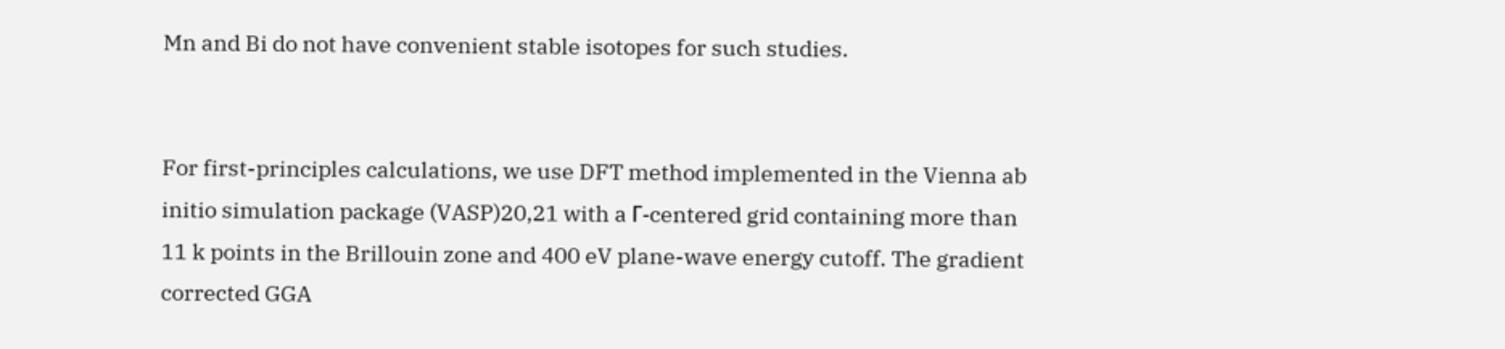Mn and Bi do not have convenient stable isotopes for such studies.


For first-principles calculations, we use DFT method implemented in the Vienna ab initio simulation package (VASP)20,21 with a Γ-centered grid containing more than 11 k points in the Brillouin zone and 400 eV plane-wave energy cutoff. The gradient corrected GGA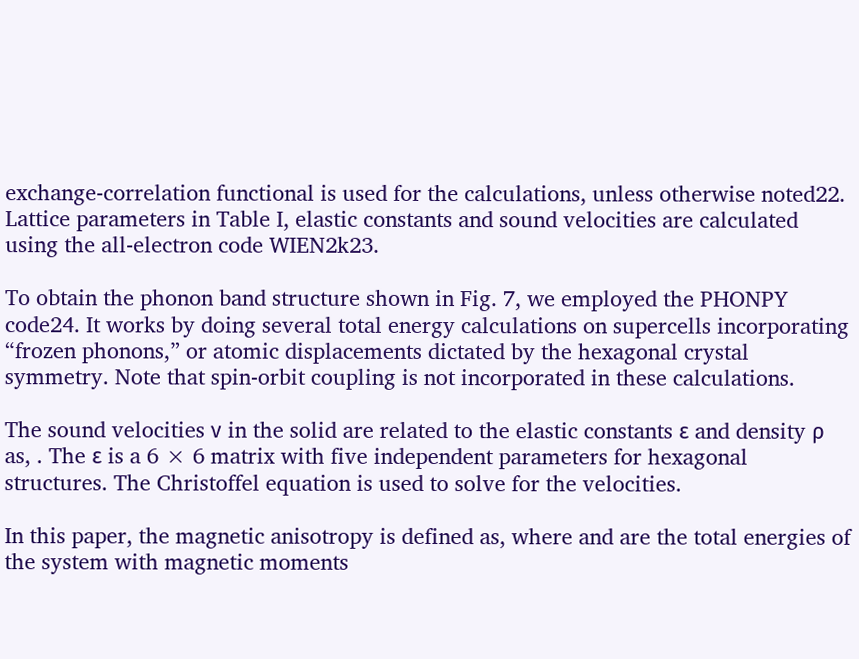exchange-correlation functional is used for the calculations, unless otherwise noted22. Lattice parameters in Table I, elastic constants and sound velocities are calculated using the all-electron code WIEN2k23.

To obtain the phonon band structure shown in Fig. 7, we employed the PHONPY code24. It works by doing several total energy calculations on supercells incorporating “frozen phonons,” or atomic displacements dictated by the hexagonal crystal symmetry. Note that spin-orbit coupling is not incorporated in these calculations.

The sound velocities ν in the solid are related to the elastic constants ε and density ρ as, . The ε is a 6 × 6 matrix with five independent parameters for hexagonal structures. The Christoffel equation is used to solve for the velocities.

In this paper, the magnetic anisotropy is defined as, where and are the total energies of the system with magnetic moments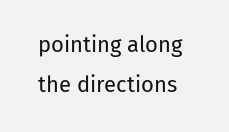pointing along the directions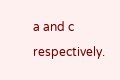a and c respectively.